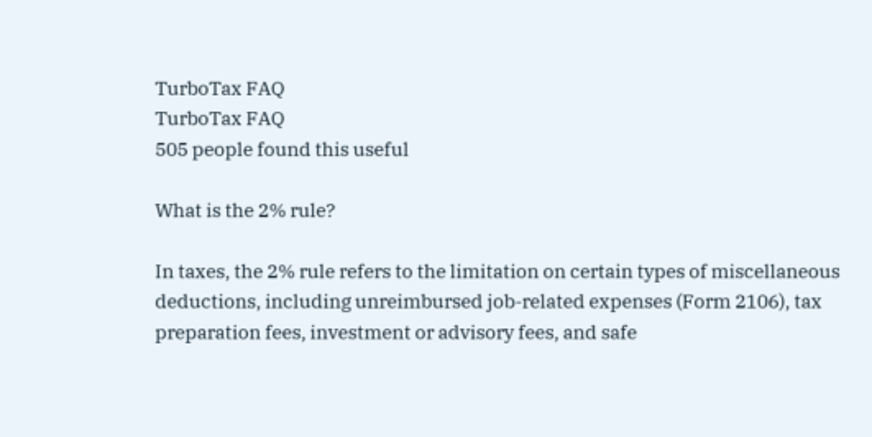TurboTax FAQ
TurboTax FAQ
505 people found this useful

What is the 2% rule?

In taxes, the 2% rule refers to the limitation on certain types of miscellaneous deductions, including unreimbursed job-related expenses (Form 2106), tax preparation fees, investment or advisory fees, and safe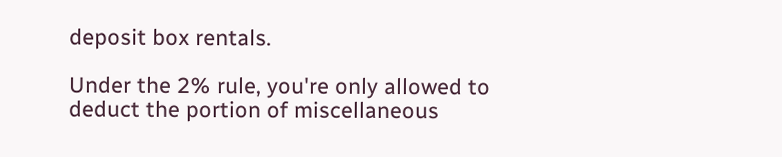deposit box rentals.

Under the 2% rule, you're only allowed to deduct the portion of miscellaneous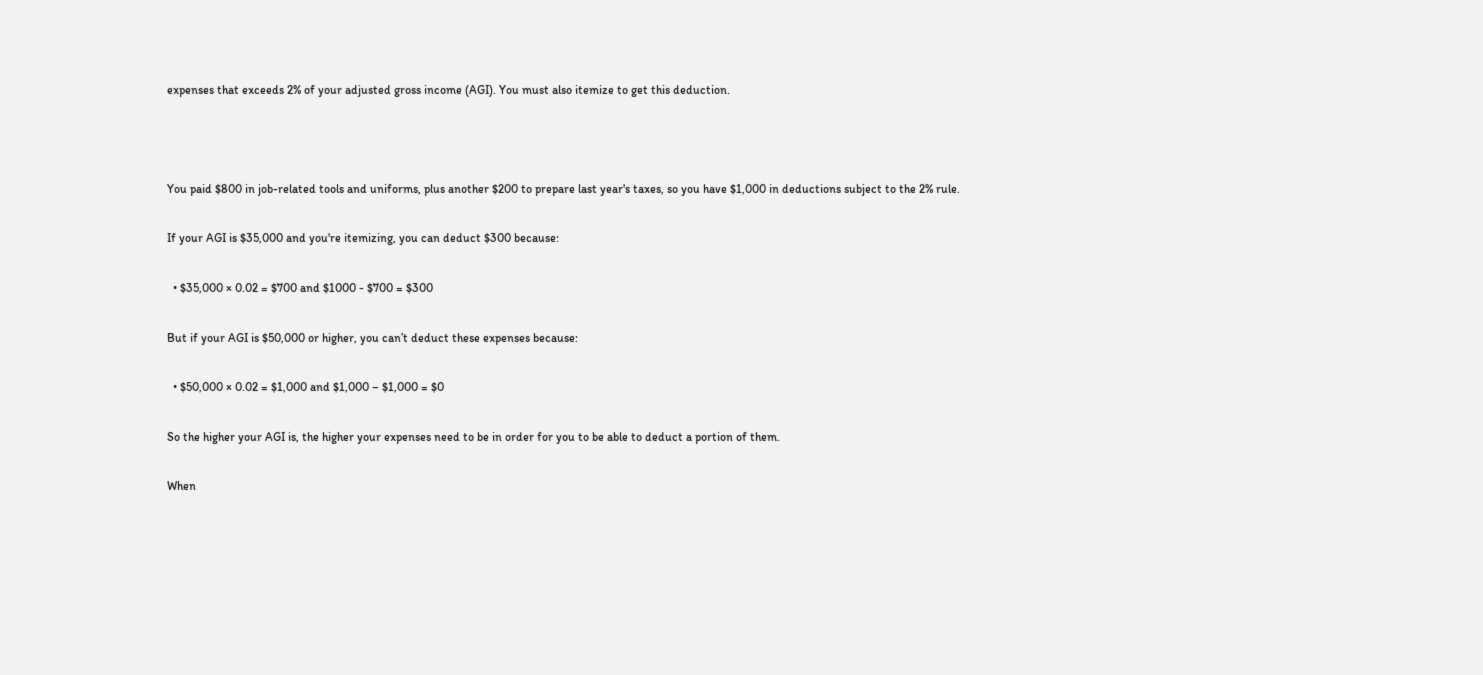expenses that exceeds 2% of your adjusted gross income (AGI). You must also itemize to get this deduction.



You paid $800 in job-related tools and uniforms, plus another $200 to prepare last year's taxes, so you have $1,000 in deductions subject to the 2% rule.

If your AGI is $35,000 and you're itemizing, you can deduct $300 because:

  • $35,000 × 0.02 = $700 and $1000 - $700 = $300

But if your AGI is $50,000 or higher, you can’t deduct these expenses because:

  • $50,000 × 0.02 = $1,000 and $1,000 – $1,000 = $0

So the higher your AGI is, the higher your expenses need to be in order for you to be able to deduct a portion of them.

When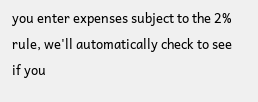you enter expenses subject to the 2% rule, we'll automatically check to see if you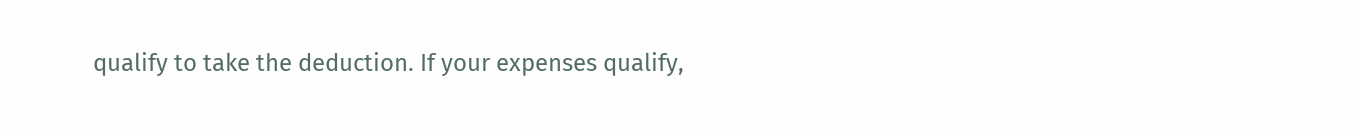qualify to take the deduction. If your expenses qualify,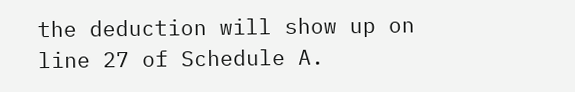the deduction will show up on line 27 of Schedule A.